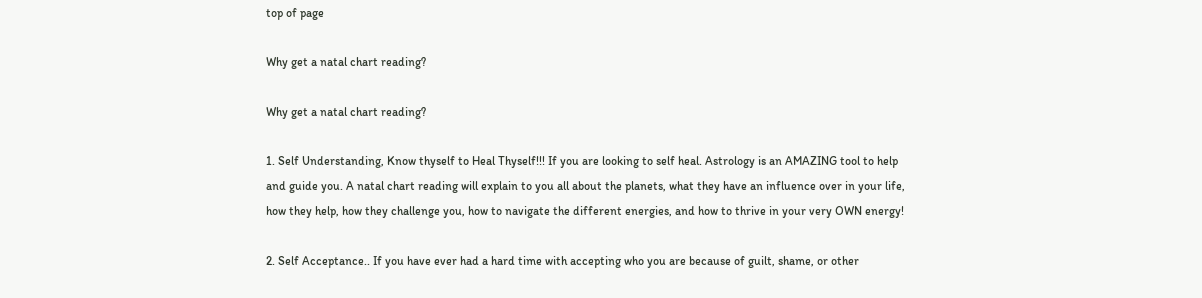top of page

Why get a natal chart reading?

Why get a natal chart reading?

1. Self Understanding, Know thyself to Heal Thyself!!! If you are looking to self heal. Astrology is an AMAZING tool to help and guide you. A natal chart reading will explain to you all about the planets, what they have an influence over in your life, how they help, how they challenge you, how to navigate the different energies, and how to thrive in your very OWN energy!

2. Self Acceptance.. If you have ever had a hard time with accepting who you are because of guilt, shame, or other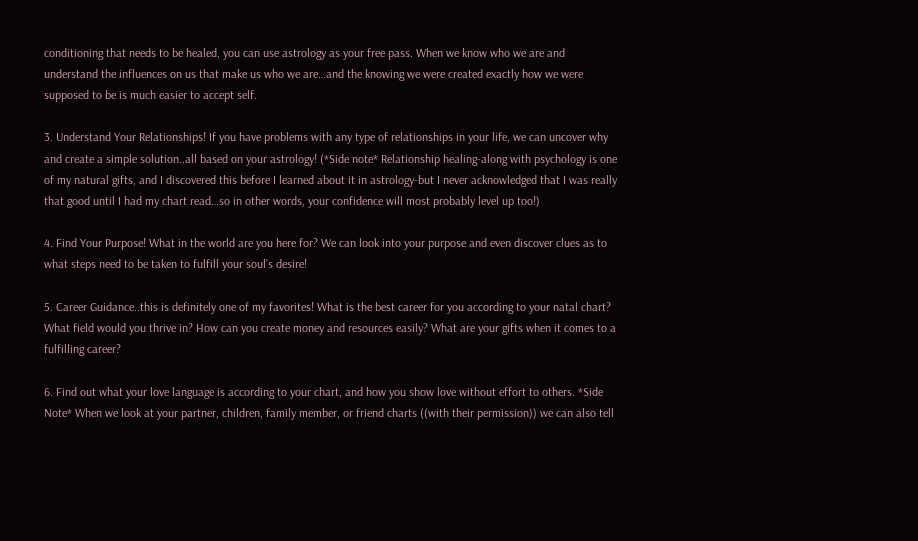conditioning that needs to be healed, you can use astrology as your free pass. When we know who we are and understand the influences on us that make us who we are…and the knowing we were created exactly how we were supposed to be is much easier to accept self.

3. Understand Your Relationships! If you have problems with any type of relationships in your life, we can uncover why and create a simple solution..all based on your astrology! (*Side note* Relationship healing-along with psychology is one of my natural gifts, and I discovered this before I learned about it in astrology-but I never acknowledged that I was really that good until I had my chart read…so in other words, your confidence will most probably level up too!)

4. Find Your Purpose! What in the world are you here for? We can look into your purpose and even discover clues as to what steps need to be taken to fulfill your soul’s desire!

5. Career Guidance..this is definitely one of my favorites! What is the best career for you according to your natal chart? What field would you thrive in? How can you create money and resources easily? What are your gifts when it comes to a fulfilling career?

6. Find out what your love language is according to your chart, and how you show love without effort to others. *Side Note* When we look at your partner, children, family member, or friend charts ((with their permission)) we can also tell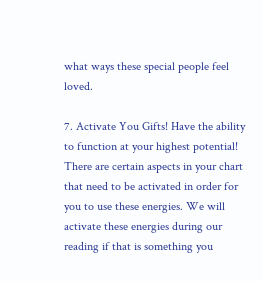what ways these special people feel loved.

7. Activate You Gifts! Have the ability to function at your highest potential! There are certain aspects in your chart that need to be activated in order for you to use these energies. We will activate these energies during our reading if that is something you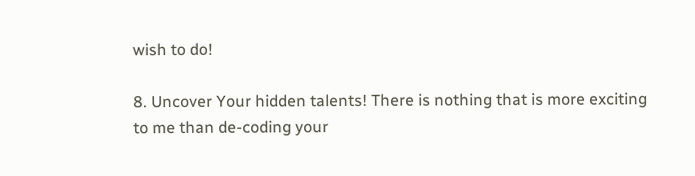wish to do!

8. Uncover Your hidden talents! There is nothing that is more exciting to me than de-coding your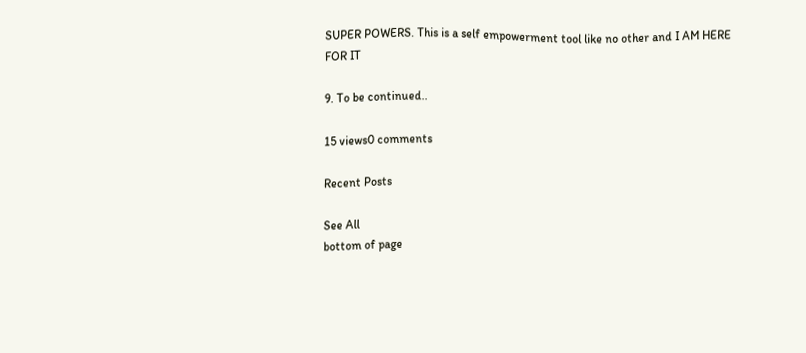SUPER POWERS. This is a self empowerment tool like no other and I AM HERE FOR IT

9. To be continued..

15 views0 comments

Recent Posts

See All
bottom of page